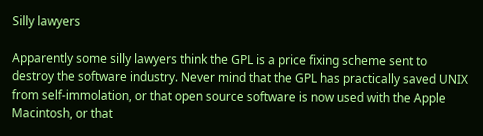Silly lawyers

Apparently some silly lawyers think the GPL is a price fixing scheme sent to destroy the software industry. Never mind that the GPL has practically saved UNIX from self-immolation, or that open source software is now used with the Apple Macintosh, or that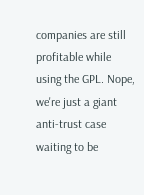companies are still profitable while using the GPL. Nope, we're just a giant anti-trust case waiting to be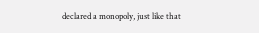declared a monopoly, just like that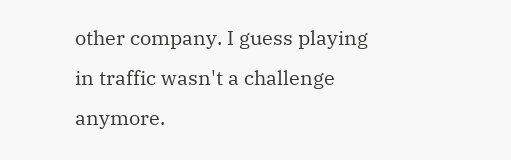other company. I guess playing in traffic wasn't a challenge anymore.